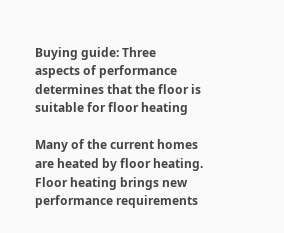Buying guide: Three aspects of performance determines that the floor is suitable for floor heating

Many of the current homes are heated by floor heating. Floor heating brings new performance requirements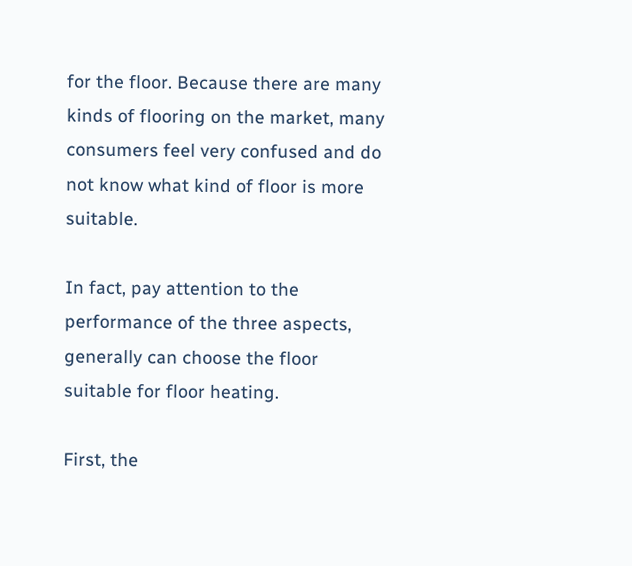for the floor. Because there are many kinds of flooring on the market, many consumers feel very confused and do not know what kind of floor is more suitable.

In fact, pay attention to the performance of the three aspects, generally can choose the floor suitable for floor heating.

First, the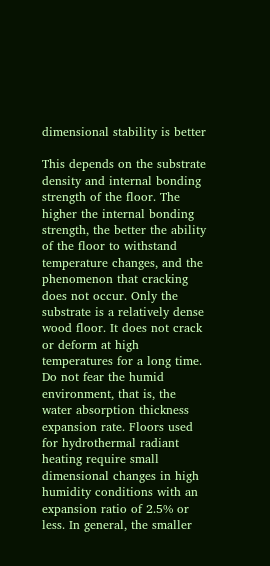dimensional stability is better

This depends on the substrate density and internal bonding strength of the floor. The higher the internal bonding strength, the better the ability of the floor to withstand temperature changes, and the phenomenon that cracking does not occur. Only the substrate is a relatively dense wood floor. It does not crack or deform at high temperatures for a long time. Do not fear the humid environment, that is, the water absorption thickness expansion rate. Floors used for hydrothermal radiant heating require small dimensional changes in high humidity conditions with an expansion ratio of 2.5% or less. In general, the smaller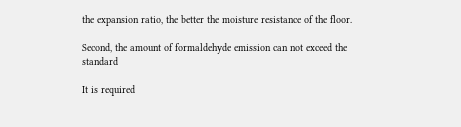the expansion ratio, the better the moisture resistance of the floor.

Second, the amount of formaldehyde emission can not exceed the standard

It is required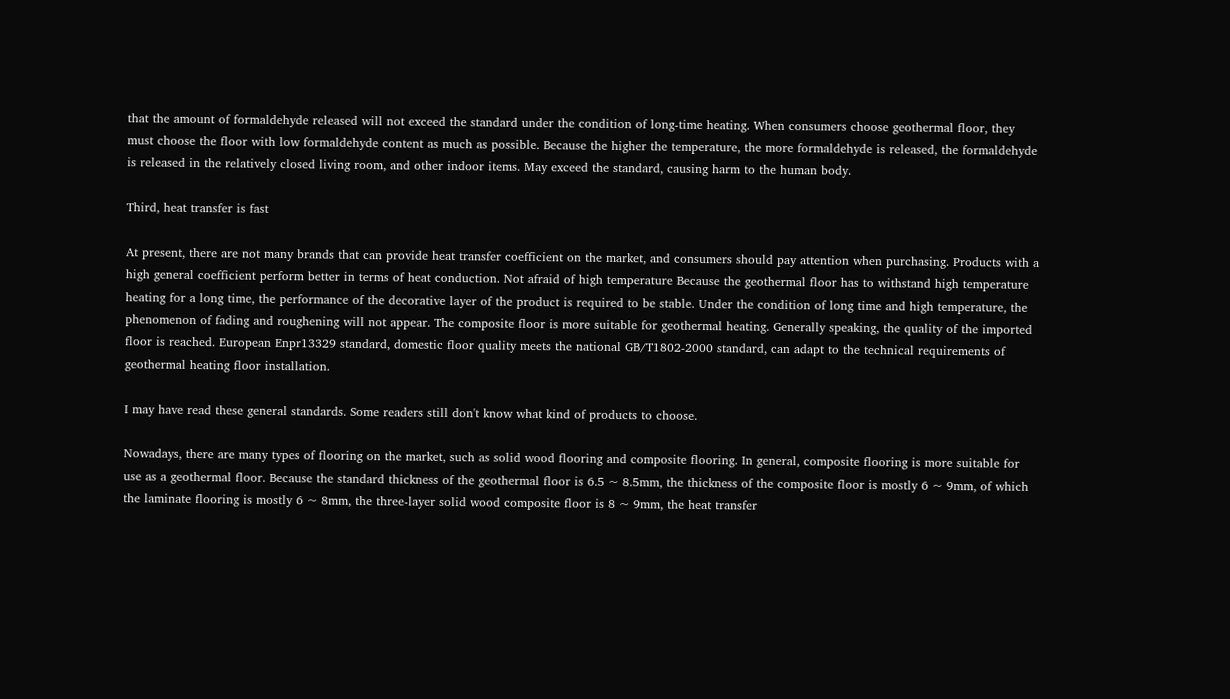that the amount of formaldehyde released will not exceed the standard under the condition of long-time heating. When consumers choose geothermal floor, they must choose the floor with low formaldehyde content as much as possible. Because the higher the temperature, the more formaldehyde is released, the formaldehyde is released in the relatively closed living room, and other indoor items. May exceed the standard, causing harm to the human body.

Third, heat transfer is fast

At present, there are not many brands that can provide heat transfer coefficient on the market, and consumers should pay attention when purchasing. Products with a high general coefficient perform better in terms of heat conduction. Not afraid of high temperature Because the geothermal floor has to withstand high temperature heating for a long time, the performance of the decorative layer of the product is required to be stable. Under the condition of long time and high temperature, the phenomenon of fading and roughening will not appear. The composite floor is more suitable for geothermal heating. Generally speaking, the quality of the imported floor is reached. European Enpr13329 standard, domestic floor quality meets the national GB/T1802-2000 standard, can adapt to the technical requirements of geothermal heating floor installation.

I may have read these general standards. Some readers still don't know what kind of products to choose.

Nowadays, there are many types of flooring on the market, such as solid wood flooring and composite flooring. In general, composite flooring is more suitable for use as a geothermal floor. Because the standard thickness of the geothermal floor is 6.5 ~ 8.5mm, the thickness of the composite floor is mostly 6 ~ 9mm, of which the laminate flooring is mostly 6 ~ 8mm, the three-layer solid wood composite floor is 8 ~ 9mm, the heat transfer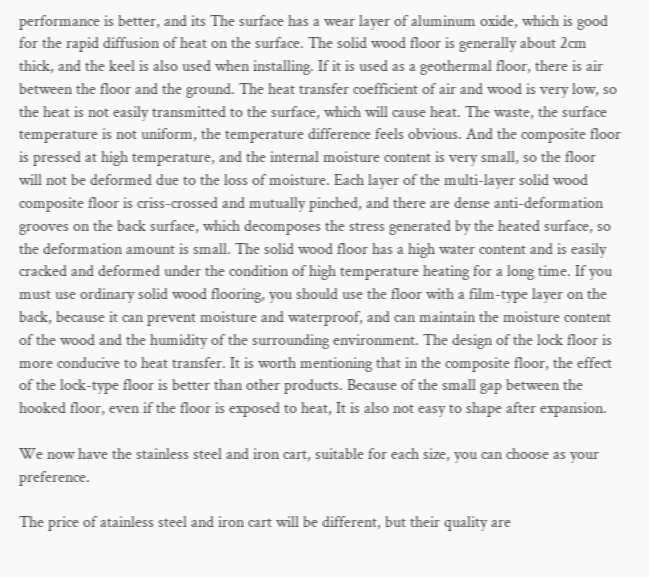performance is better, and its The surface has a wear layer of aluminum oxide, which is good for the rapid diffusion of heat on the surface. The solid wood floor is generally about 2cm thick, and the keel is also used when installing. If it is used as a geothermal floor, there is air between the floor and the ground. The heat transfer coefficient of air and wood is very low, so the heat is not easily transmitted to the surface, which will cause heat. The waste, the surface temperature is not uniform, the temperature difference feels obvious. And the composite floor is pressed at high temperature, and the internal moisture content is very small, so the floor will not be deformed due to the loss of moisture. Each layer of the multi-layer solid wood composite floor is criss-crossed and mutually pinched, and there are dense anti-deformation grooves on the back surface, which decomposes the stress generated by the heated surface, so the deformation amount is small. The solid wood floor has a high water content and is easily cracked and deformed under the condition of high temperature heating for a long time. If you must use ordinary solid wood flooring, you should use the floor with a film-type layer on the back, because it can prevent moisture and waterproof, and can maintain the moisture content of the wood and the humidity of the surrounding environment. The design of the lock floor is more conducive to heat transfer. It is worth mentioning that in the composite floor, the effect of the lock-type floor is better than other products. Because of the small gap between the hooked floor, even if the floor is exposed to heat, It is also not easy to shape after expansion.

We now have the stainless steel and iron cart, suitable for each size, you can choose as your preference.

The price of atainless steel and iron cart will be different, but their quality are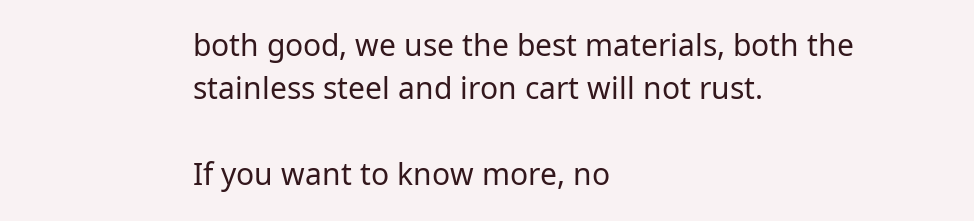both good, we use the best materials, both the stainless steel and iron cart will not rust.

If you want to know more, no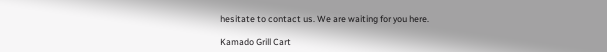hesitate to contact us. We are waiting for you here.

Kamado Grill Cart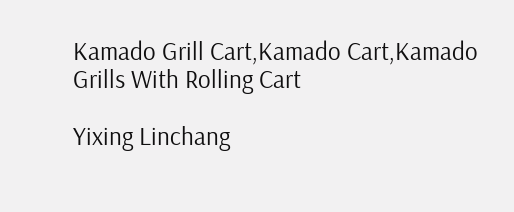Kamado Grill Cart,Kamado Cart,Kamado Grills With Rolling Cart

Yixing Linchang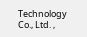Technology Co., Ltd. ,